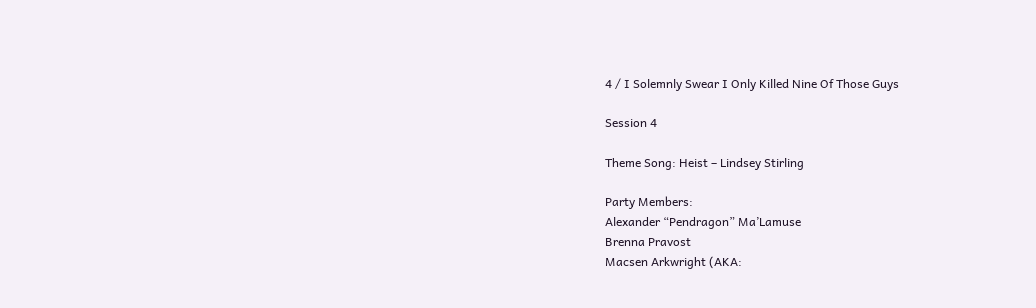4 / I Solemnly Swear I Only Killed Nine Of Those Guys

Session 4

Theme Song: Heist – Lindsey Stirling

Party Members:
Alexander “Pendragon” Ma’Lamuse
Brenna Pravost
Macsen Arkwright (AKA: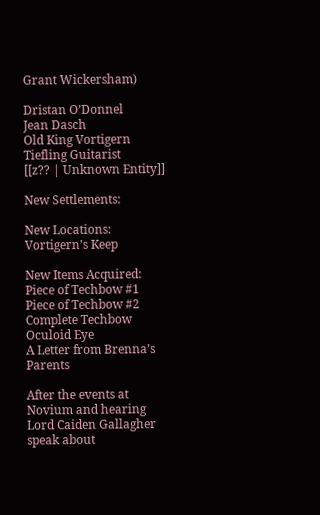Grant Wickersham)

Dristan O’Donnel
Jean Dasch
Old King Vortigern
Tiefling Guitarist
[[z?? | Unknown Entity]]

New Settlements:

New Locations:
Vortigern’s Keep

New Items Acquired:
Piece of Techbow #1
Piece of Techbow #2
Complete Techbow
Oculoid Eye
A Letter from Brenna’s Parents

After the events at Novium and hearing Lord Caiden Gallagher speak about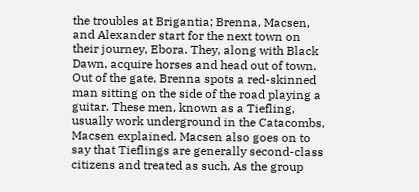the troubles at Brigantia; Brenna, Macsen, and Alexander start for the next town on their journey, Ebora. They, along with Black Dawn, acquire horses and head out of town. Out of the gate, Brenna spots a red-skinned man sitting on the side of the road playing a guitar. These men, known as a Tiefling, usually work underground in the Catacombs, Macsen explained. Macsen also goes on to say that Tieflings are generally second-class citizens and treated as such. As the group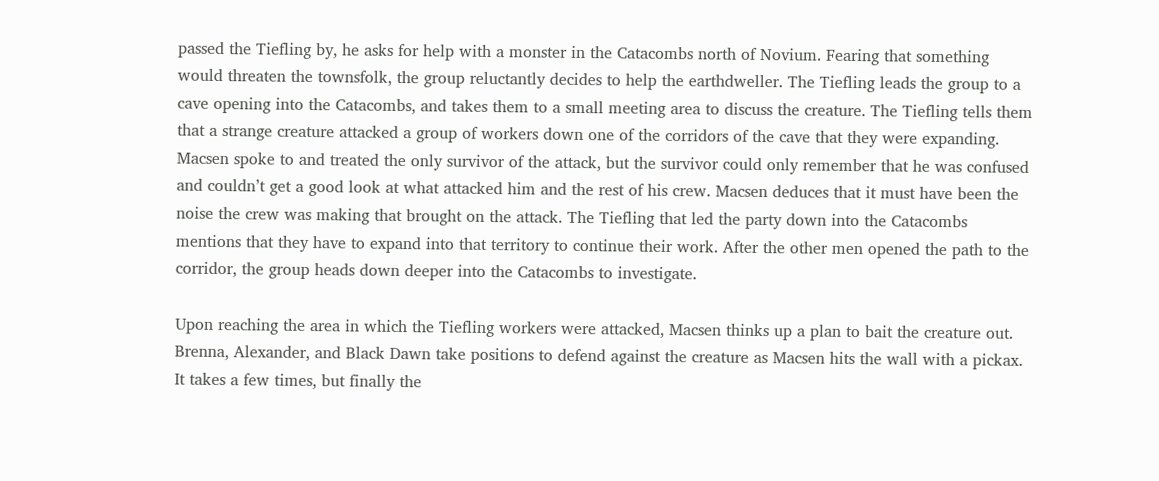passed the Tiefling by, he asks for help with a monster in the Catacombs north of Novium. Fearing that something would threaten the townsfolk, the group reluctantly decides to help the earthdweller. The Tiefling leads the group to a cave opening into the Catacombs, and takes them to a small meeting area to discuss the creature. The Tiefling tells them that a strange creature attacked a group of workers down one of the corridors of the cave that they were expanding. Macsen spoke to and treated the only survivor of the attack, but the survivor could only remember that he was confused and couldn’t get a good look at what attacked him and the rest of his crew. Macsen deduces that it must have been the noise the crew was making that brought on the attack. The Tiefling that led the party down into the Catacombs mentions that they have to expand into that territory to continue their work. After the other men opened the path to the corridor, the group heads down deeper into the Catacombs to investigate.

Upon reaching the area in which the Tiefling workers were attacked, Macsen thinks up a plan to bait the creature out. Brenna, Alexander, and Black Dawn take positions to defend against the creature as Macsen hits the wall with a pickax. It takes a few times, but finally the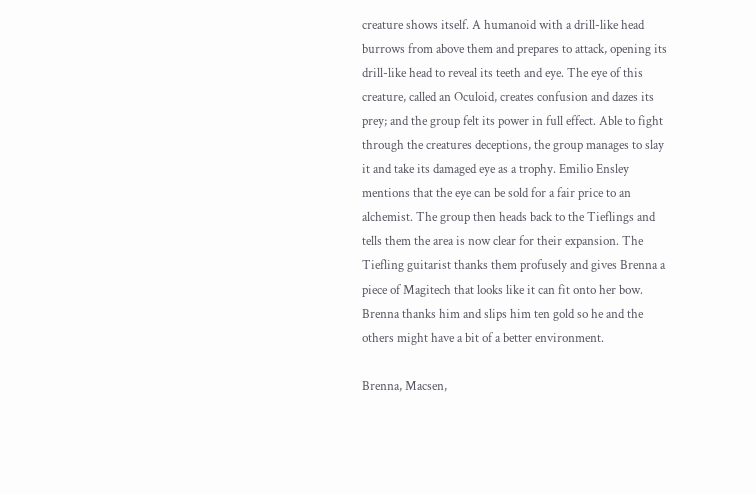creature shows itself. A humanoid with a drill-like head burrows from above them and prepares to attack, opening its drill-like head to reveal its teeth and eye. The eye of this creature, called an Oculoid, creates confusion and dazes its prey; and the group felt its power in full effect. Able to fight through the creatures deceptions, the group manages to slay it and take its damaged eye as a trophy. Emilio Ensley mentions that the eye can be sold for a fair price to an alchemist. The group then heads back to the Tieflings and tells them the area is now clear for their expansion. The Tiefling guitarist thanks them profusely and gives Brenna a piece of Magitech that looks like it can fit onto her bow. Brenna thanks him and slips him ten gold so he and the others might have a bit of a better environment.

Brenna, Macsen,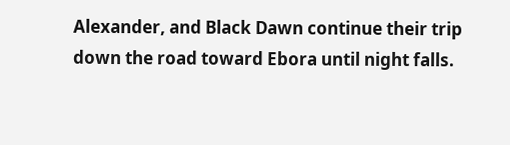Alexander, and Black Dawn continue their trip down the road toward Ebora until night falls.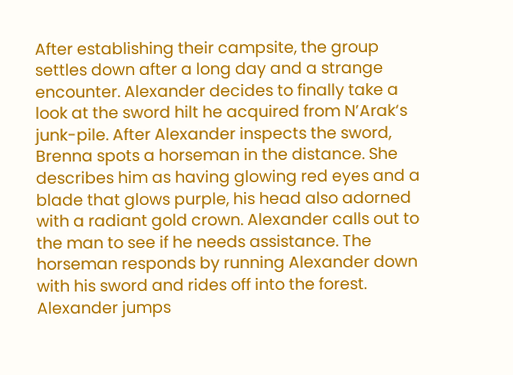After establishing their campsite, the group settles down after a long day and a strange encounter. Alexander decides to finally take a look at the sword hilt he acquired from N’Arak‘s junk-pile. After Alexander inspects the sword, Brenna spots a horseman in the distance. She describes him as having glowing red eyes and a blade that glows purple, his head also adorned with a radiant gold crown. Alexander calls out to the man to see if he needs assistance. The horseman responds by running Alexander down with his sword and rides off into the forest. Alexander jumps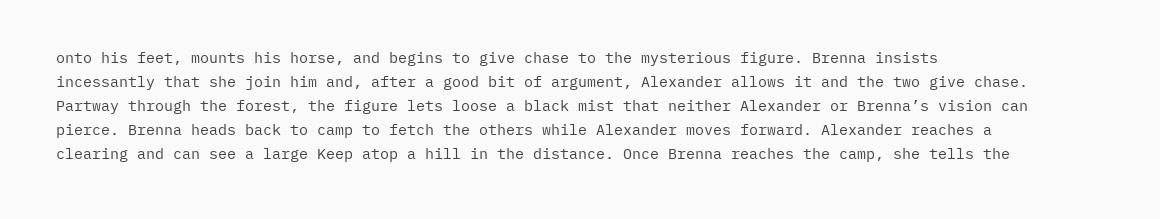onto his feet, mounts his horse, and begins to give chase to the mysterious figure. Brenna insists incessantly that she join him and, after a good bit of argument, Alexander allows it and the two give chase. Partway through the forest, the figure lets loose a black mist that neither Alexander or Brenna’s vision can pierce. Brenna heads back to camp to fetch the others while Alexander moves forward. Alexander reaches a clearing and can see a large Keep atop a hill in the distance. Once Brenna reaches the camp, she tells the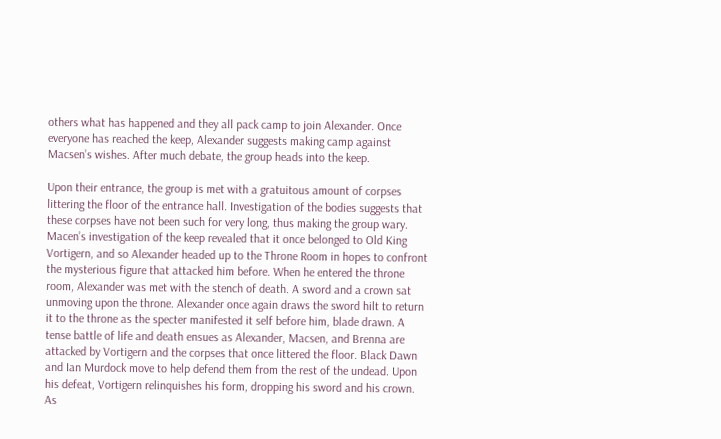others what has happened and they all pack camp to join Alexander. Once everyone has reached the keep, Alexander suggests making camp against Macsen’s wishes. After much debate, the group heads into the keep.

Upon their entrance, the group is met with a gratuitous amount of corpses littering the floor of the entrance hall. Investigation of the bodies suggests that these corpses have not been such for very long, thus making the group wary. Macen’s investigation of the keep revealed that it once belonged to Old King Vortigern, and so Alexander headed up to the Throne Room in hopes to confront the mysterious figure that attacked him before. When he entered the throne room, Alexander was met with the stench of death. A sword and a crown sat unmoving upon the throne. Alexander once again draws the sword hilt to return it to the throne as the specter manifested it self before him, blade drawn. A tense battle of life and death ensues as Alexander, Macsen, and Brenna are attacked by Vortigern and the corpses that once littered the floor. Black Dawn and Ian Murdock move to help defend them from the rest of the undead. Upon his defeat, Vortigern relinquishes his form, dropping his sword and his crown. As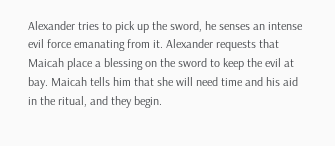Alexander tries to pick up the sword, he senses an intense evil force emanating from it. Alexander requests that Maicah place a blessing on the sword to keep the evil at bay. Maicah tells him that she will need time and his aid in the ritual, and they begin.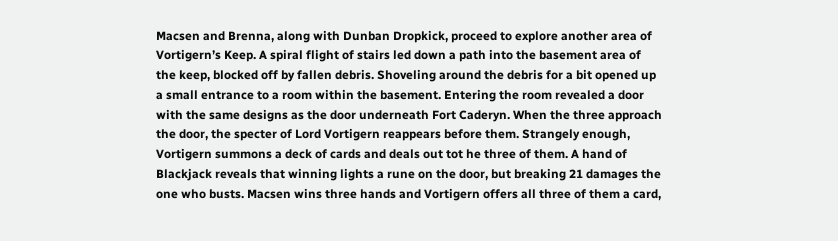Macsen and Brenna, along with Dunban Dropkick, proceed to explore another area of Vortigern’s Keep. A spiral flight of stairs led down a path into the basement area of the keep, blocked off by fallen debris. Shoveling around the debris for a bit opened up a small entrance to a room within the basement. Entering the room revealed a door with the same designs as the door underneath Fort Caderyn. When the three approach the door, the specter of Lord Vortigern reappears before them. Strangely enough, Vortigern summons a deck of cards and deals out tot he three of them. A hand of Blackjack reveals that winning lights a rune on the door, but breaking 21 damages the one who busts. Macsen wins three hands and Vortigern offers all three of them a card,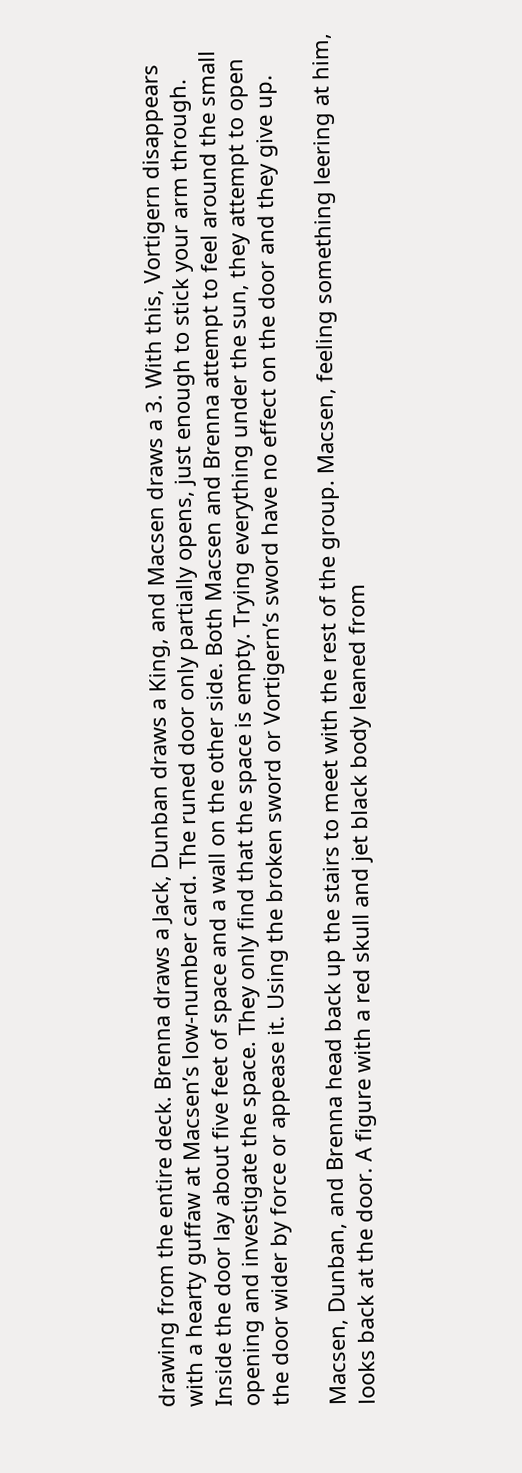drawing from the entire deck. Brenna draws a Jack, Dunban draws a King, and Macsen draws a 3. With this, Vortigern disappears with a hearty guffaw at Macsen’s low-number card. The runed door only partially opens, just enough to stick your arm through. Inside the door lay about five feet of space and a wall on the other side. Both Macsen and Brenna attempt to feel around the small opening and investigate the space. They only find that the space is empty. Trying everything under the sun, they attempt to open the door wider by force or appease it. Using the broken sword or Vortigern’s sword have no effect on the door and they give up.

Macsen, Dunban, and Brenna head back up the stairs to meet with the rest of the group. Macsen, feeling something leering at him, looks back at the door. A figure with a red skull and jet black body leaned from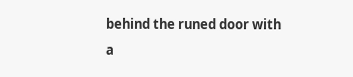behind the runed door with a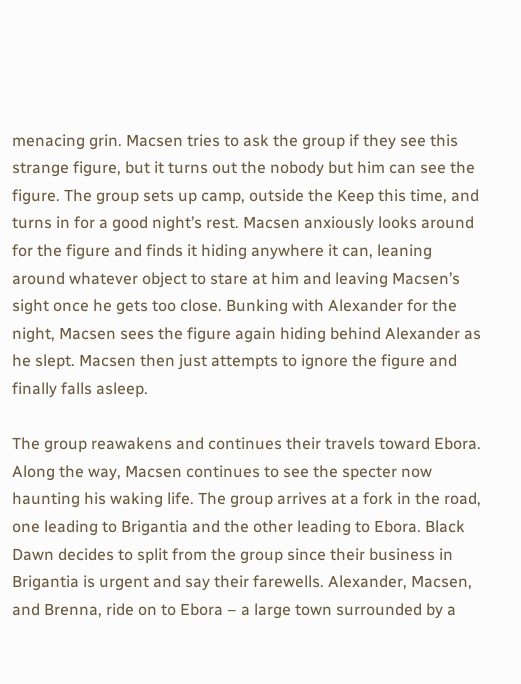menacing grin. Macsen tries to ask the group if they see this strange figure, but it turns out the nobody but him can see the figure. The group sets up camp, outside the Keep this time, and turns in for a good night’s rest. Macsen anxiously looks around for the figure and finds it hiding anywhere it can, leaning around whatever object to stare at him and leaving Macsen’s sight once he gets too close. Bunking with Alexander for the night, Macsen sees the figure again hiding behind Alexander as he slept. Macsen then just attempts to ignore the figure and finally falls asleep.

The group reawakens and continues their travels toward Ebora. Along the way, Macsen continues to see the specter now haunting his waking life. The group arrives at a fork in the road, one leading to Brigantia and the other leading to Ebora. Black Dawn decides to split from the group since their business in Brigantia is urgent and say their farewells. Alexander, Macsen, and Brenna, ride on to Ebora – a large town surrounded by a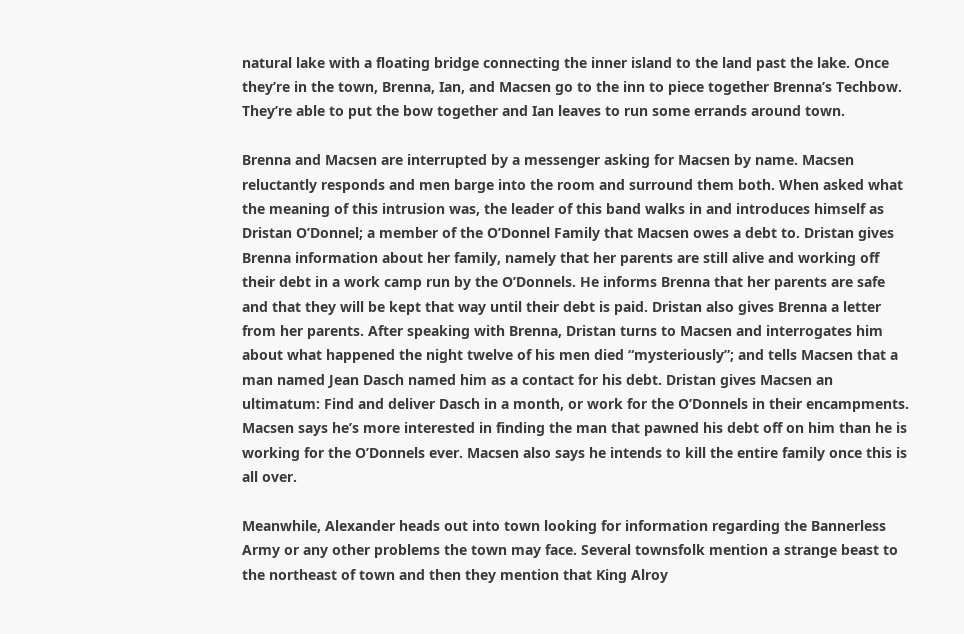natural lake with a floating bridge connecting the inner island to the land past the lake. Once they’re in the town, Brenna, Ian, and Macsen go to the inn to piece together Brenna’s Techbow. They’re able to put the bow together and Ian leaves to run some errands around town.

Brenna and Macsen are interrupted by a messenger asking for Macsen by name. Macsen reluctantly responds and men barge into the room and surround them both. When asked what the meaning of this intrusion was, the leader of this band walks in and introduces himself as Dristan O’Donnel; a member of the O’Donnel Family that Macsen owes a debt to. Dristan gives Brenna information about her family, namely that her parents are still alive and working off their debt in a work camp run by the O’Donnels. He informs Brenna that her parents are safe and that they will be kept that way until their debt is paid. Dristan also gives Brenna a letter from her parents. After speaking with Brenna, Dristan turns to Macsen and interrogates him about what happened the night twelve of his men died “mysteriously”; and tells Macsen that a man named Jean Dasch named him as a contact for his debt. Dristan gives Macsen an ultimatum: Find and deliver Dasch in a month, or work for the O’Donnels in their encampments. Macsen says he’s more interested in finding the man that pawned his debt off on him than he is working for the O’Donnels ever. Macsen also says he intends to kill the entire family once this is all over.

Meanwhile, Alexander heads out into town looking for information regarding the Bannerless Army or any other problems the town may face. Several townsfolk mention a strange beast to the northeast of town and then they mention that King Alroy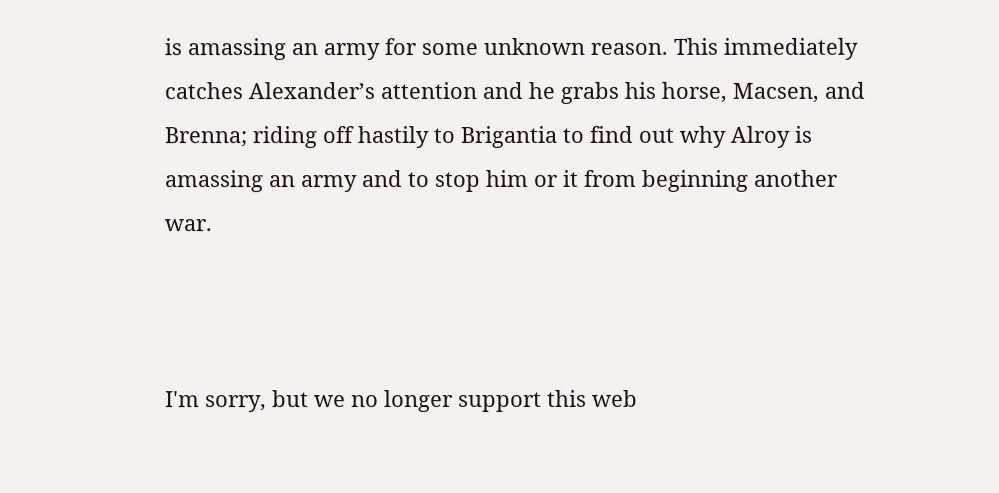is amassing an army for some unknown reason. This immediately catches Alexander’s attention and he grabs his horse, Macsen, and Brenna; riding off hastily to Brigantia to find out why Alroy is amassing an army and to stop him or it from beginning another war.



I'm sorry, but we no longer support this web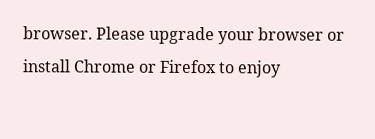browser. Please upgrade your browser or install Chrome or Firefox to enjoy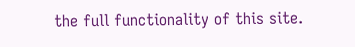the full functionality of this site.